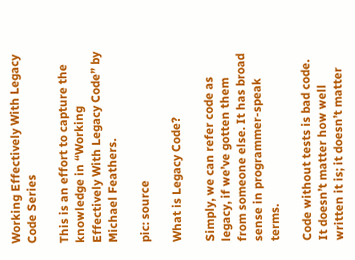Working Effectively With Legacy Code Series

This is an effort to capture the knowledge in “Working Effectively With Legacy Code” by Michael Feathers.

pic: source

What is Legacy Code?

Simply, we can refer code as legacy, if we’ve gotten them from someone else. It has broad sense in programmer-speak terms.

Code without tests is bad code. It doesn’t matter how well written it is; it doesn’t matter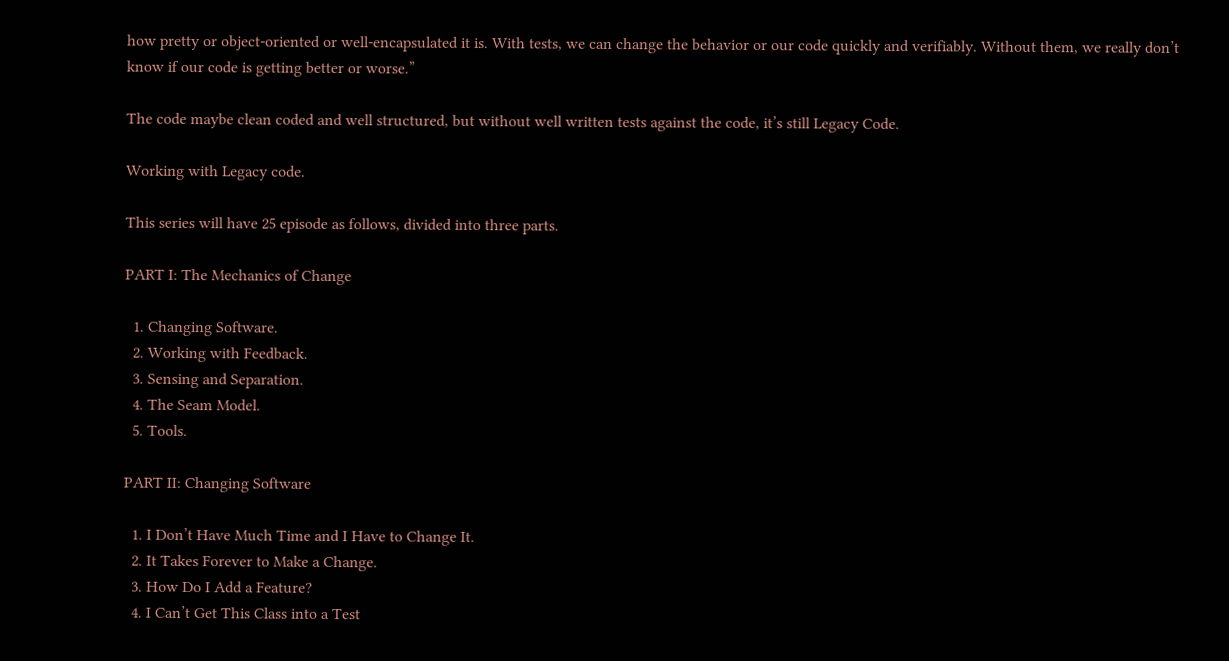how pretty or object-oriented or well-encapsulated it is. With tests, we can change the behavior or our code quickly and verifiably. Without them, we really don’t know if our code is getting better or worse.”

The code maybe clean coded and well structured, but without well written tests against the code, it’s still Legacy Code.

Working with Legacy code.

This series will have 25 episode as follows, divided into three parts.

PART I: The Mechanics of Change

  1. Changing Software.
  2. Working with Feedback.
  3. Sensing and Separation.
  4. The Seam Model.
  5. Tools.

PART II: Changing Software

  1. I Don’t Have Much Time and I Have to Change It.
  2. It Takes Forever to Make a Change.
  3. How Do I Add a Feature?
  4. I Can’t Get This Class into a Test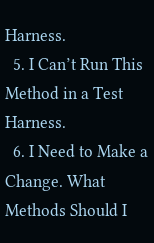Harness.
  5. I Can’t Run This Method in a Test Harness.
  6. I Need to Make a Change. What Methods Should I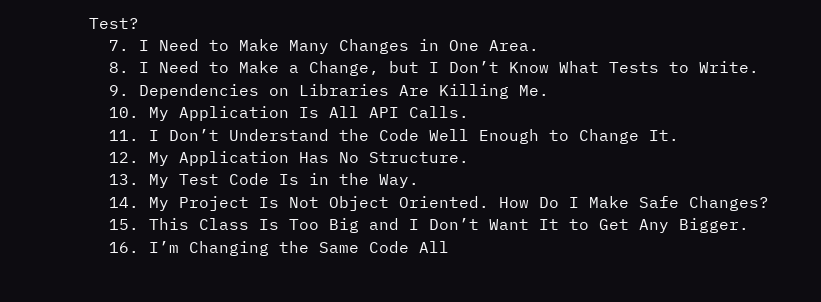Test?
  7. I Need to Make Many Changes in One Area.
  8. I Need to Make a Change, but I Don’t Know What Tests to Write.
  9. Dependencies on Libraries Are Killing Me.
  10. My Application Is All API Calls.
  11. I Don’t Understand the Code Well Enough to Change It.
  12. My Application Has No Structure.
  13. My Test Code Is in the Way.
  14. My Project Is Not Object Oriented. How Do I Make Safe Changes?
  15. This Class Is Too Big and I Don’t Want It to Get Any Bigger.
  16. I’m Changing the Same Code All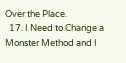Over the Place.
  17. I Need to Change a Monster Method and I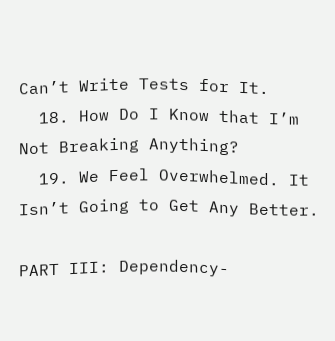Can’t Write Tests for It.
  18. How Do I Know that I’m Not Breaking Anything?
  19. We Feel Overwhelmed. It Isn’t Going to Get Any Better.

PART III: Dependency-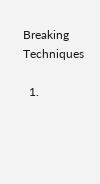Breaking Techniques

  1.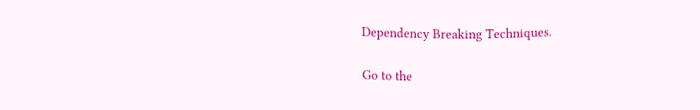Dependency Breaking Techniques.

Go to the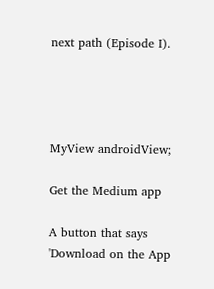next path (Episode I).




MyView androidView;

Get the Medium app

A button that says 'Download on the App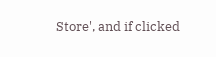Store', and if clicked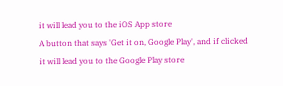it will lead you to the iOS App store
A button that says 'Get it on, Google Play', and if clicked it will lead you to the Google Play store